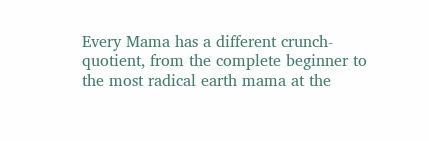Every Mama has a different crunch-quotient, from the complete beginner to the most radical earth mama at the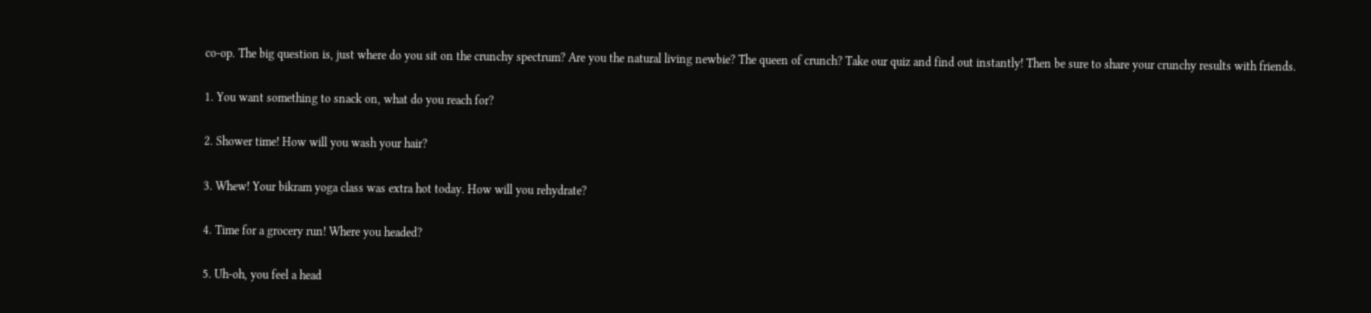co-op. The big question is, just where do you sit on the crunchy spectrum? Are you the natural living newbie? The queen of crunch? Take our quiz and find out instantly! Then be sure to share your crunchy results with friends.

1. You want something to snack on, what do you reach for?

2. Shower time! How will you wash your hair?

3. Whew! Your bikram yoga class was extra hot today. How will you rehydrate?

4. Time for a grocery run! Where you headed?

5. Uh-oh, you feel a head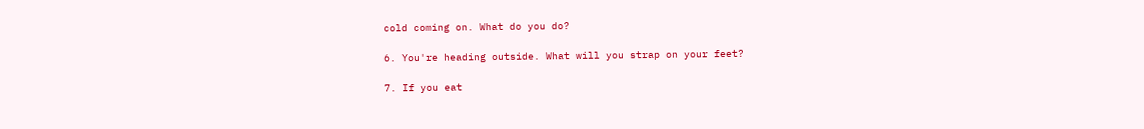cold coming on. What do you do?

6. You're heading outside. What will you strap on your feet?

7. If you eat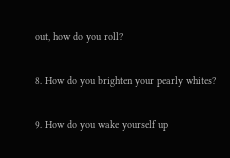out, how do you roll?

8. How do you brighten your pearly whites?

9. How do you wake yourself up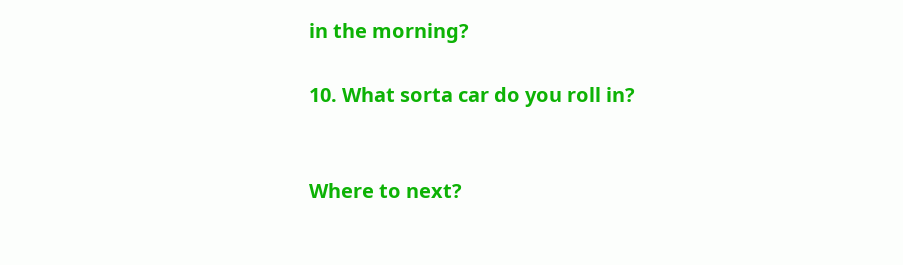in the morning?

10. What sorta car do you roll in?


Where to next?